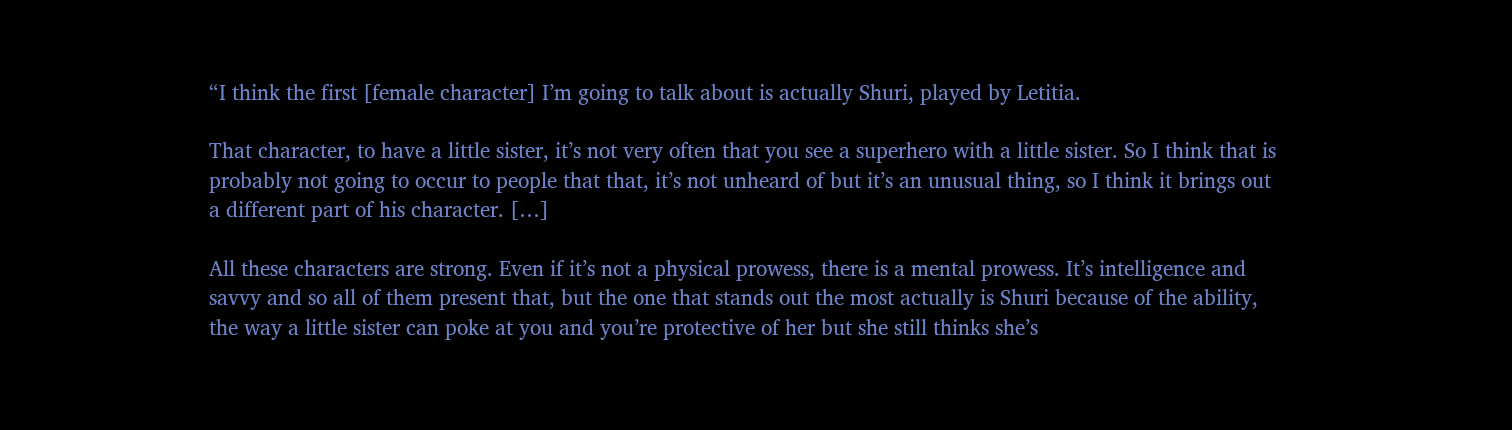“I think the first [female character] I’m going to talk about is actually Shuri, played by Letitia.

That character, to have a little sister, it’s not very often that you see a superhero with a little sister. So I think that is probably not going to occur to people that that, it’s not unheard of but it’s an unusual thing, so I think it brings out a different part of his character. […]

All these characters are strong. Even if it’s not a physical prowess, there is a mental prowess. It’s intelligence and savvy and so all of them present that, but the one that stands out the most actually is Shuri because of the ability, the way a little sister can poke at you and you’re protective of her but she still thinks she’s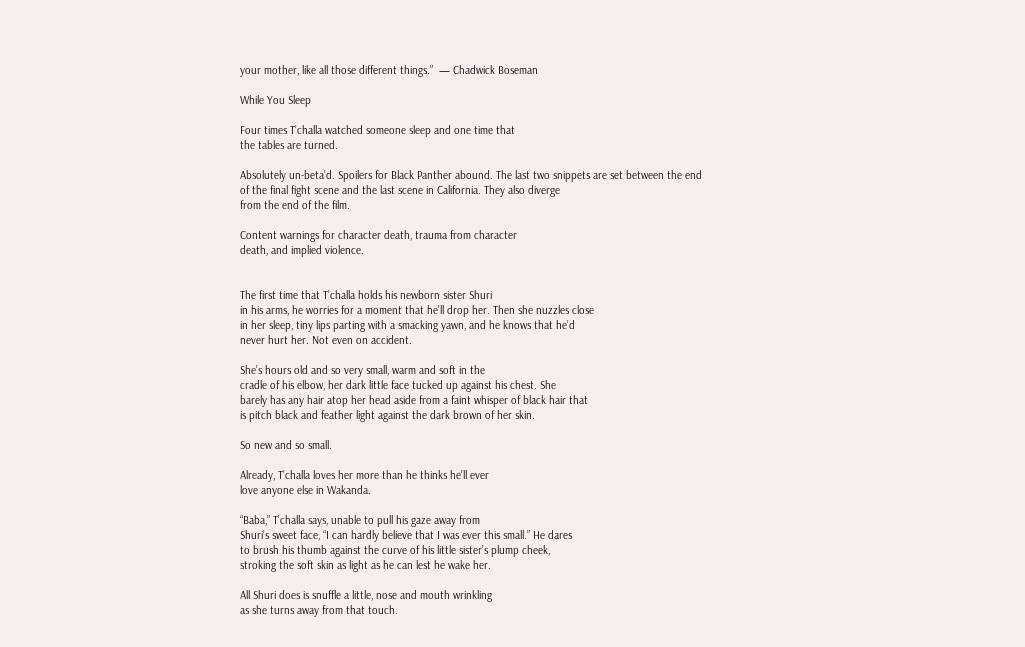your mother, like all those different things.”  — Chadwick Boseman

While You Sleep

Four times T’challa watched someone sleep and one time that
the tables are turned.

Absolutely un-beta’d. Spoilers for Black Panther abound. The last two snippets are set between the end
of the final fight scene and the last scene in California. They also diverge
from the end of the film.

Content warnings for character death, trauma from character
death, and implied violence.


The first time that T’challa holds his newborn sister Shuri
in his arms, he worries for a moment that he’ll drop her. Then she nuzzles close
in her sleep, tiny lips parting with a smacking yawn, and he knows that he’d
never hurt her. Not even on accident.

She’s hours old and so very small, warm and soft in the
cradle of his elbow, her dark little face tucked up against his chest. She
barely has any hair atop her head aside from a faint whisper of black hair that
is pitch black and feather light against the dark brown of her skin.

So new and so small.

Already, T’challa loves her more than he thinks he’ll ever
love anyone else in Wakanda.

“Baba,” T’challa says, unable to pull his gaze away from
Shuri’s sweet face, “I can hardly believe that I was ever this small.” He dares
to brush his thumb against the curve of his little sister’s plump cheek,
stroking the soft skin as light as he can lest he wake her.

All Shuri does is snuffle a little, nose and mouth wrinkling
as she turns away from that touch.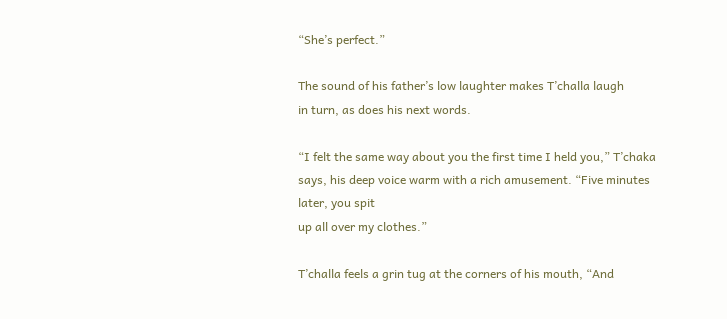“She’s perfect.”

The sound of his father’s low laughter makes T’challa laugh
in turn, as does his next words.

“I felt the same way about you the first time I held you,” T’chaka
says, his deep voice warm with a rich amusement. “Five minutes later, you spit
up all over my clothes.”

T’challa feels a grin tug at the corners of his mouth, “And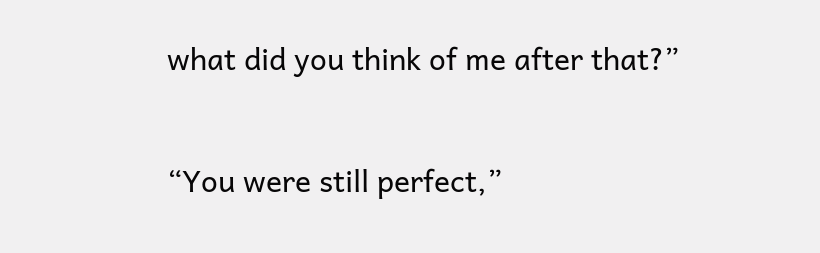what did you think of me after that?”

“You were still perfect,”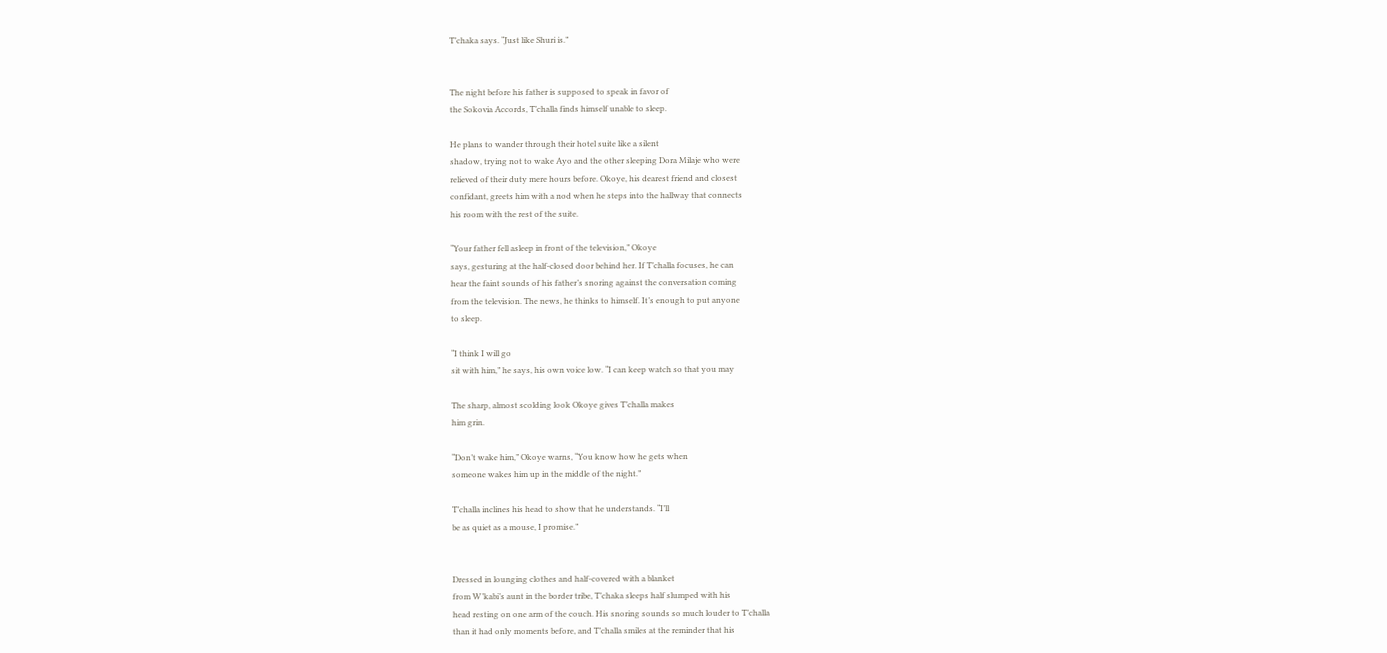T’chaka says. “Just like Shuri is.”


The night before his father is supposed to speak in favor of
the Sokovia Accords, T’challa finds himself unable to sleep.

He plans to wander through their hotel suite like a silent
shadow, trying not to wake Ayo and the other sleeping Dora Milaje who were
relieved of their duty mere hours before. Okoye, his dearest friend and closest
confidant, greets him with a nod when he steps into the hallway that connects
his room with the rest of the suite.

“Your father fell asleep in front of the television,” Okoye
says, gesturing at the half-closed door behind her. If T’challa focuses, he can
hear the faint sounds of his father’s snoring against the conversation coming
from the television. The news, he thinks to himself. It’s enough to put anyone
to sleep.

“I think I will go
sit with him,” he says, his own voice low. “I can keep watch so that you may

The sharp, almost scolding look Okoye gives T’challa makes
him grin.

“Don’t wake him,” Okoye warns, “You know how he gets when
someone wakes him up in the middle of the night.”

T’challa inclines his head to show that he understands. “I’ll
be as quiet as a mouse, I promise.”


Dressed in lounging clothes and half-covered with a blanket
from W’kabi’s aunt in the border tribe, T’chaka sleeps half slumped with his
head resting on one arm of the couch. His snoring sounds so much louder to T’challa
than it had only moments before, and T’challa smiles at the reminder that his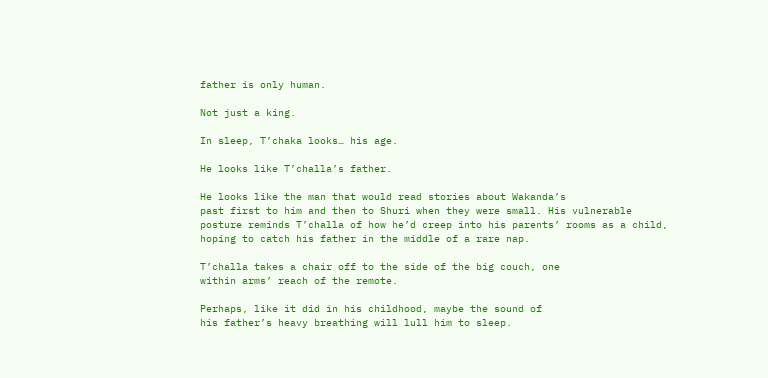father is only human.

Not just a king.

In sleep, T’chaka looks… his age.

He looks like T’challa’s father.

He looks like the man that would read stories about Wakanda’s
past first to him and then to Shuri when they were small. His vulnerable
posture reminds T’challa of how he’d creep into his parents’ rooms as a child,
hoping to catch his father in the middle of a rare nap.

T’challa takes a chair off to the side of the big couch, one
within arms’ reach of the remote.

Perhaps, like it did in his childhood, maybe the sound of
his father’s heavy breathing will lull him to sleep.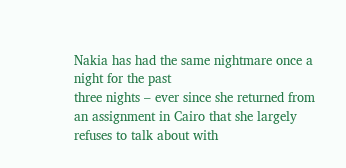Nakia has had the same nightmare once a night for the past
three nights – ever since she returned from an assignment in Cairo that she largely
refuses to talk about with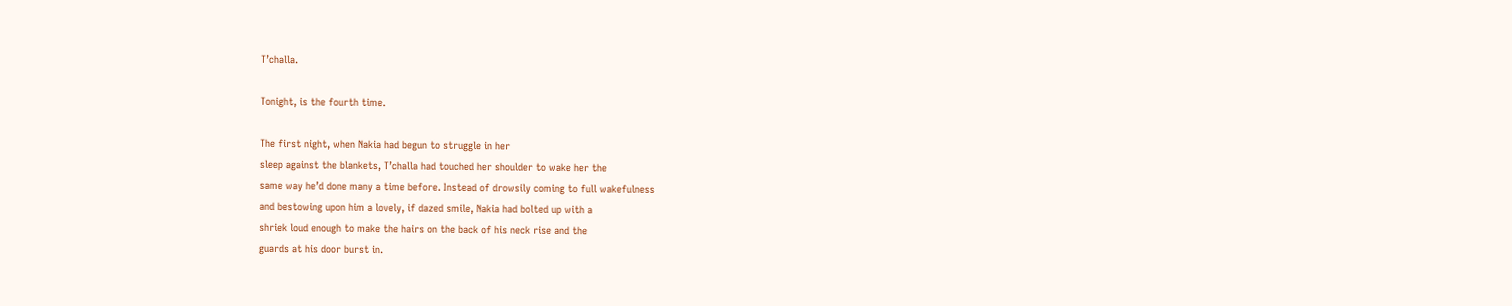T’challa.

Tonight, is the fourth time.

The first night, when Nakia had begun to struggle in her
sleep against the blankets, T’challa had touched her shoulder to wake her the
same way he’d done many a time before. Instead of drowsily coming to full wakefulness
and bestowing upon him a lovely, if dazed smile, Nakia had bolted up with a
shriek loud enough to make the hairs on the back of his neck rise and the
guards at his door burst in.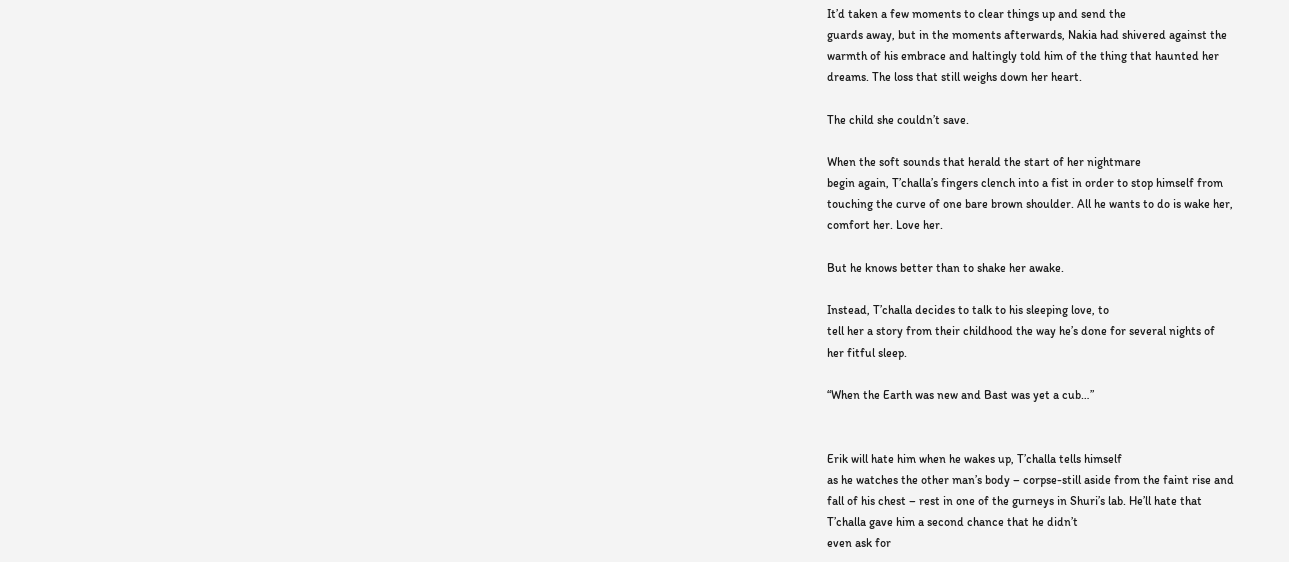It’d taken a few moments to clear things up and send the
guards away, but in the moments afterwards, Nakia had shivered against the
warmth of his embrace and haltingly told him of the thing that haunted her
dreams. The loss that still weighs down her heart.

The child she couldn’t save.

When the soft sounds that herald the start of her nightmare
begin again, T’challa’s fingers clench into a fist in order to stop himself from
touching the curve of one bare brown shoulder. All he wants to do is wake her,
comfort her. Love her.

But he knows better than to shake her awake.

Instead, T’challa decides to talk to his sleeping love, to
tell her a story from their childhood the way he’s done for several nights of
her fitful sleep.

“When the Earth was new and Bast was yet a cub…”


Erik will hate him when he wakes up, T’challa tells himself
as he watches the other man’s body – corpse-still aside from the faint rise and
fall of his chest – rest in one of the gurneys in Shuri’s lab. He’ll hate that
T’challa gave him a second chance that he didn’t
even ask for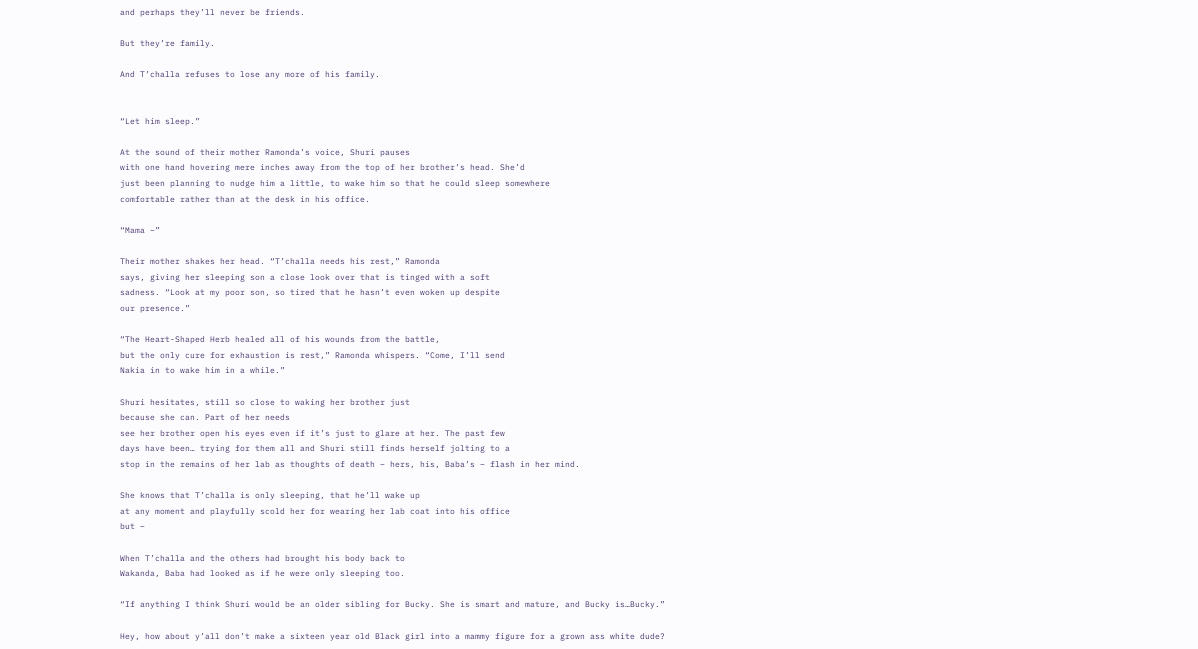and perhaps they’ll never be friends.

But they’re family.

And T’challa refuses to lose any more of his family.


“Let him sleep.”

At the sound of their mother Ramonda’s voice, Shuri pauses
with one hand hovering mere inches away from the top of her brother’s head. She’d
just been planning to nudge him a little, to wake him so that he could sleep somewhere
comfortable rather than at the desk in his office.

“Mama –”

Their mother shakes her head. “T’challa needs his rest,” Ramonda
says, giving her sleeping son a close look over that is tinged with a soft
sadness. “Look at my poor son, so tired that he hasn’t even woken up despite
our presence.”

“The Heart-Shaped Herb healed all of his wounds from the battle,
but the only cure for exhaustion is rest,” Ramonda whispers. “Come, I’ll send
Nakia in to wake him in a while.”

Shuri hesitates, still so close to waking her brother just
because she can. Part of her needs
see her brother open his eyes even if it’s just to glare at her. The past few
days have been… trying for them all and Shuri still finds herself jolting to a
stop in the remains of her lab as thoughts of death – hers, his, Baba’s – flash in her mind.

She knows that T’challa is only sleeping, that he’ll wake up
at any moment and playfully scold her for wearing her lab coat into his office
but –

When T’challa and the others had brought his body back to
Wakanda, Baba had looked as if he were only sleeping too.

“If anything I think Shuri would be an older sibling for Bucky. She is smart and mature, and Bucky is…Bucky.”

Hey, how about y’all don’t make a sixteen year old Black girl into a mammy figure for a grown ass white dude?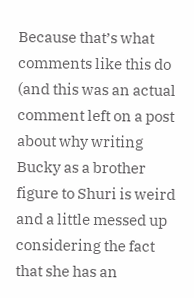Because that’s what comments like this do (and this was an actual comment left on a post about why writing Bucky as a brother figure to Shuri is weird and a little messed up considering the fact that she has an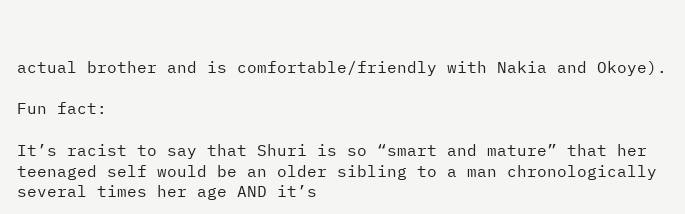actual brother and is comfortable/friendly with Nakia and Okoye).

Fun fact:

It’s racist to say that Shuri is so “smart and mature” that her teenaged self would be an older sibling to a man chronologically several times her age AND it’s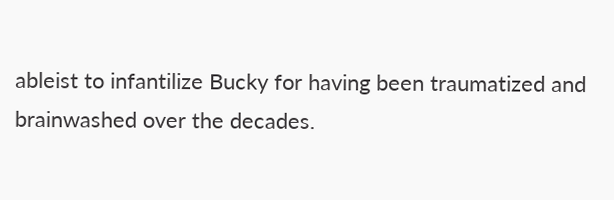ableist to infantilize Bucky for having been traumatized and brainwashed over the decades.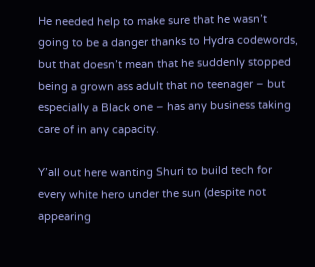He needed help to make sure that he wasn’t going to be a danger thanks to Hydra codewords, but that doesn’t mean that he suddenly stopped being a grown ass adult that no teenager – but especially a Black one – has any business taking care of in any capacity.

Y’all out here wanting Shuri to build tech for every white hero under the sun (despite not appearing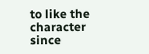to like the character since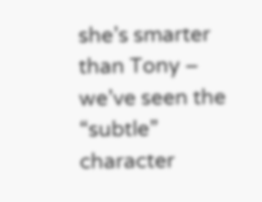she’s smarter than Tony – we’ve seen the “subtle” character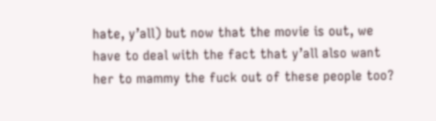hate, y’all) but now that the movie is out, we have to deal with the fact that y’all also want her to mammy the fuck out of these people too?